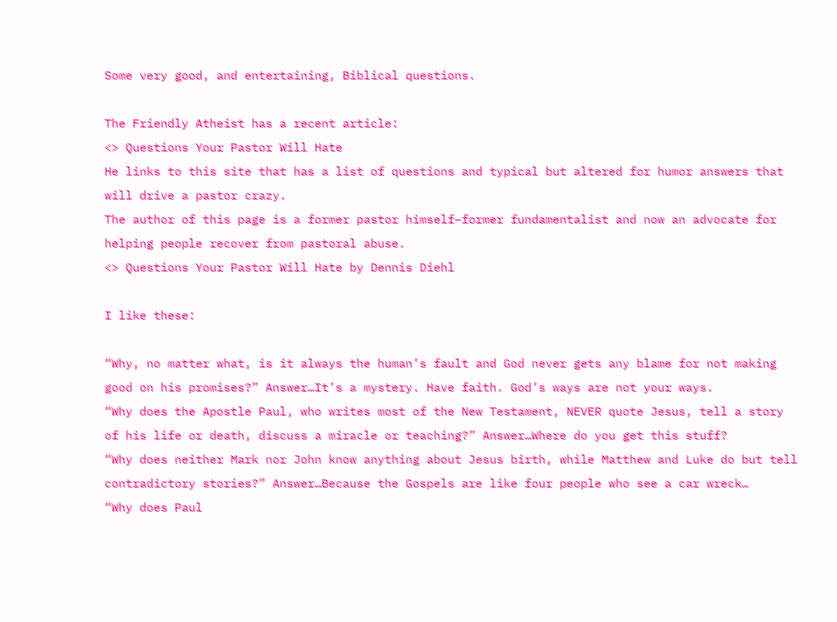Some very good, and entertaining, Biblical questions.

The Friendly Atheist has a recent article:
<> Questions Your Pastor Will Hate
He links to this site that has a list of questions and typical but altered for humor answers that will drive a pastor crazy.
The author of this page is a former pastor himself–former fundamentalist and now an advocate for helping people recover from pastoral abuse.
<> Questions Your Pastor Will Hate by Dennis Diehl

I like these:

“Why, no matter what, is it always the human’s fault and God never gets any blame for not making good on his promises?” Answer…It’s a mystery. Have faith. God’s ways are not your ways.
“Why does the Apostle Paul, who writes most of the New Testament, NEVER quote Jesus, tell a story of his life or death, discuss a miracle or teaching?” Answer…Where do you get this stuff?
“Why does neither Mark nor John know anything about Jesus birth, while Matthew and Luke do but tell contradictory stories?” Answer…Because the Gospels are like four people who see a car wreck…
“Why does Paul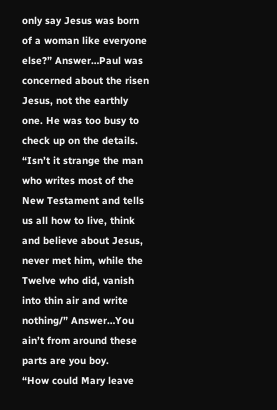only say Jesus was born of a woman like everyone else?” Answer…Paul was concerned about the risen Jesus, not the earthly one. He was too busy to check up on the details.
“Isn’t it strange the man who writes most of the New Testament and tells us all how to live, think and believe about Jesus, never met him, while the Twelve who did, vanish into thin air and write nothing/” Answer…You ain’t from around these parts are you boy.
“How could Mary leave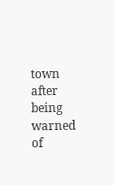town after being warned of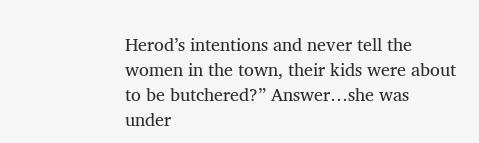Herod’s intentions and never tell the women in the town, their kids were about to be butchered?” Answer…she was under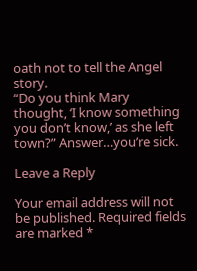oath not to tell the Angel story.
“Do you think Mary thought, ‘I know something you don’t know,’ as she left town?” Answer…you’re sick.

Leave a Reply

Your email address will not be published. Required fields are marked *